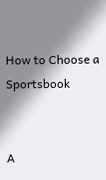How to Choose a Sportsbook


A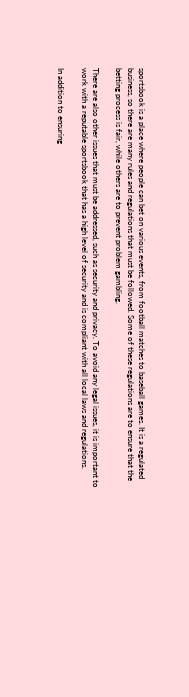sportsbook is a place where people can bet on various events, from football matches to baseball games. It is a regulated business, so there are many rules and regulations that must be followed. Some of these regulations are to ensure that the betting process is fair, while others are to prevent problem gambling.

There are also other issues that must be addressed, such as security and privacy. To avoid any legal issues, it is important to work with a reputable sportsbook that has a high level of security and is compliant with all local laws and regulations.

In addition to ensuring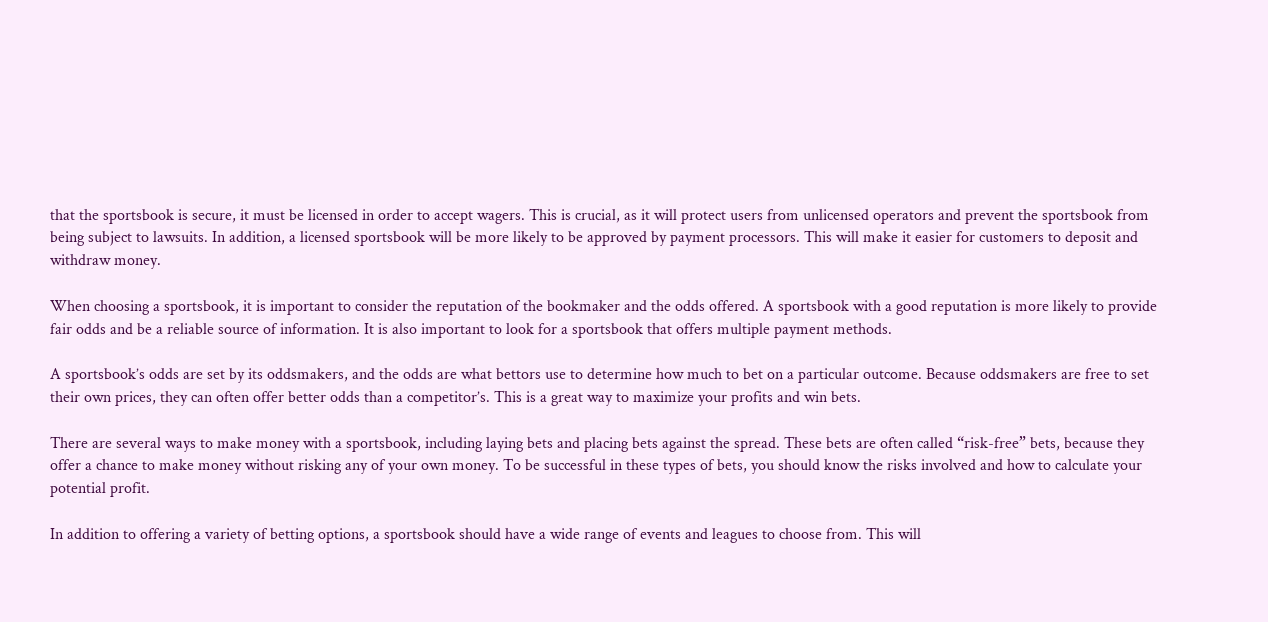that the sportsbook is secure, it must be licensed in order to accept wagers. This is crucial, as it will protect users from unlicensed operators and prevent the sportsbook from being subject to lawsuits. In addition, a licensed sportsbook will be more likely to be approved by payment processors. This will make it easier for customers to deposit and withdraw money.

When choosing a sportsbook, it is important to consider the reputation of the bookmaker and the odds offered. A sportsbook with a good reputation is more likely to provide fair odds and be a reliable source of information. It is also important to look for a sportsbook that offers multiple payment methods.

A sportsbook’s odds are set by its oddsmakers, and the odds are what bettors use to determine how much to bet on a particular outcome. Because oddsmakers are free to set their own prices, they can often offer better odds than a competitor’s. This is a great way to maximize your profits and win bets.

There are several ways to make money with a sportsbook, including laying bets and placing bets against the spread. These bets are often called “risk-free” bets, because they offer a chance to make money without risking any of your own money. To be successful in these types of bets, you should know the risks involved and how to calculate your potential profit.

In addition to offering a variety of betting options, a sportsbook should have a wide range of events and leagues to choose from. This will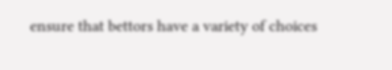ensure that bettors have a variety of choices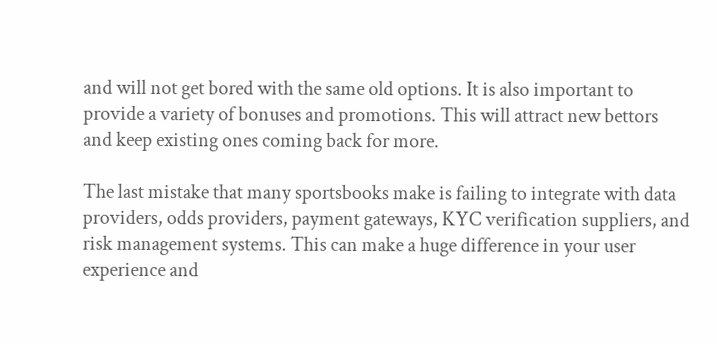and will not get bored with the same old options. It is also important to provide a variety of bonuses and promotions. This will attract new bettors and keep existing ones coming back for more.

The last mistake that many sportsbooks make is failing to integrate with data providers, odds providers, payment gateways, KYC verification suppliers, and risk management systems. This can make a huge difference in your user experience and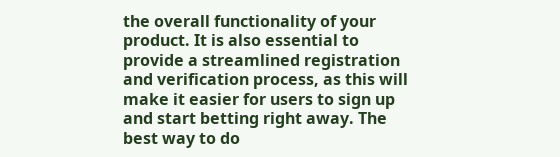the overall functionality of your product. It is also essential to provide a streamlined registration and verification process, as this will make it easier for users to sign up and start betting right away. The best way to do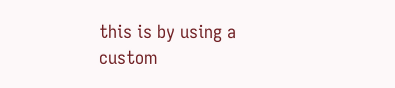this is by using a custom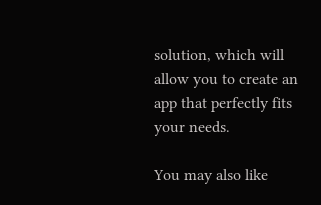solution, which will allow you to create an app that perfectly fits your needs.

You may also like